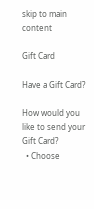skip to main content

Gift Card

Have a Gift Card?

How would you like to send your Gift Card?
  • Choose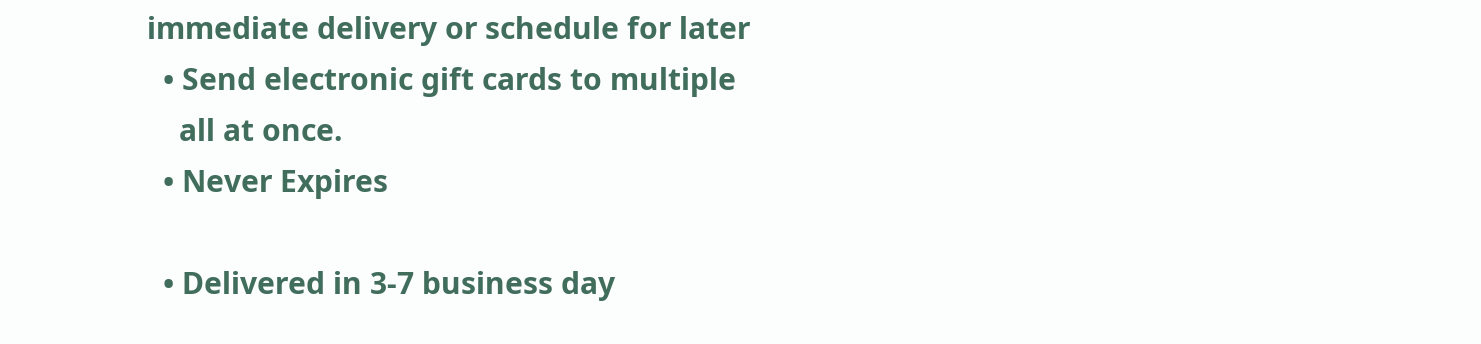immediate delivery or schedule for later
  • Send electronic gift cards to multiple
    all at once.
  • Never Expires

  • Delivered in 3-7 business day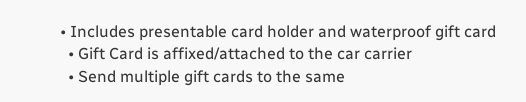• Includes presentable card holder and waterproof gift card
  • Gift Card is affixed/attached to the car carrier
  • Send multiple gift cards to the same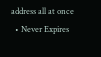address all at once
  • Never Expires